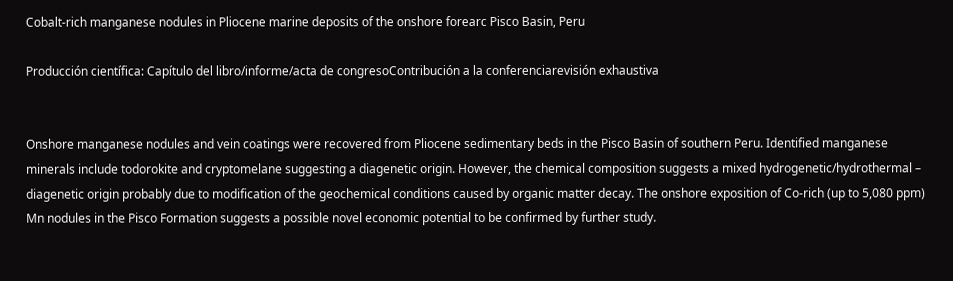Cobalt-rich manganese nodules in Pliocene marine deposits of the onshore forearc Pisco Basin, Peru

Producción científica: Capítulo del libro/informe/acta de congresoContribución a la conferenciarevisión exhaustiva


Onshore manganese nodules and vein coatings were recovered from Pliocene sedimentary beds in the Pisco Basin of southern Peru. Identified manganese minerals include todorokite and cryptomelane suggesting a diagenetic origin. However, the chemical composition suggests a mixed hydrogenetic/hydrothermal – diagenetic origin probably due to modification of the geochemical conditions caused by organic matter decay. The onshore exposition of Co-rich (up to 5,080 ppm) Mn nodules in the Pisco Formation suggests a possible novel economic potential to be confirmed by further study.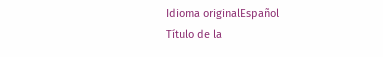Idioma originalEspañol
Título de la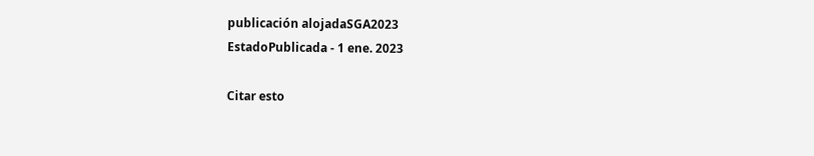publicación alojadaSGA2023
EstadoPublicada - 1 ene. 2023

Citar esto